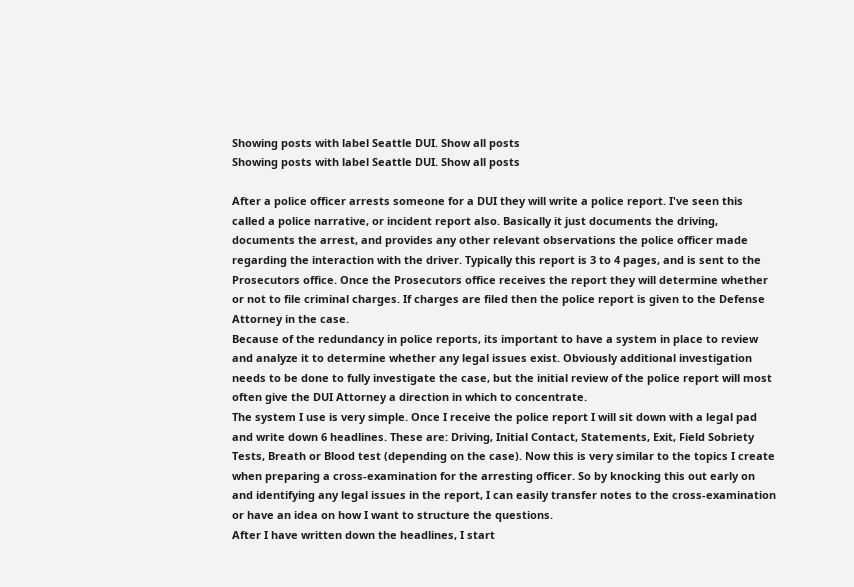Showing posts with label Seattle DUI. Show all posts
Showing posts with label Seattle DUI. Show all posts

After a police officer arrests someone for a DUI they will write a police report. I've seen this called a police narrative, or incident report also. Basically it just documents the driving, documents the arrest, and provides any other relevant observations the police officer made regarding the interaction with the driver. Typically this report is 3 to 4 pages, and is sent to the Prosecutors office. Once the Prosecutors office receives the report they will determine whether or not to file criminal charges. If charges are filed then the police report is given to the Defense Attorney in the case.
Because of the redundancy in police reports, its important to have a system in place to review and analyze it to determine whether any legal issues exist. Obviously additional investigation needs to be done to fully investigate the case, but the initial review of the police report will most often give the DUI Attorney a direction in which to concentrate.
The system I use is very simple. Once I receive the police report I will sit down with a legal pad and write down 6 headlines. These are: Driving, Initial Contact, Statements, Exit, Field Sobriety Tests, Breath or Blood test (depending on the case). Now this is very similar to the topics I create when preparing a cross-examination for the arresting officer. So by knocking this out early on and identifying any legal issues in the report, I can easily transfer notes to the cross-examination or have an idea on how I want to structure the questions.
After I have written down the headlines, I start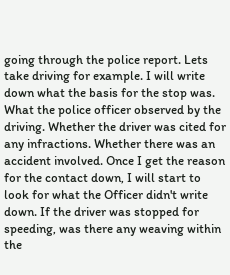going through the police report. Lets take driving for example. I will write down what the basis for the stop was. What the police officer observed by the driving. Whether the driver was cited for any infractions. Whether there was an accident involved. Once I get the reason for the contact down, I will start to look for what the Officer didn't write down. If the driver was stopped for speeding, was there any weaving within the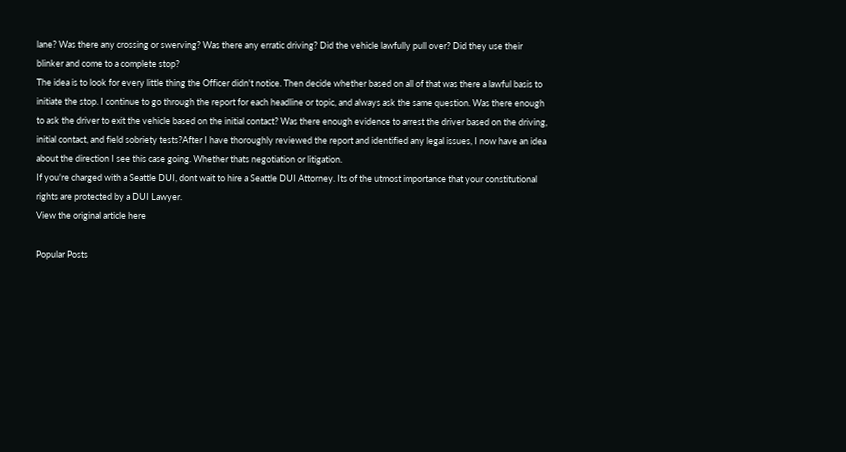lane? Was there any crossing or swerving? Was there any erratic driving? Did the vehicle lawfully pull over? Did they use their blinker and come to a complete stop?
The idea is to look for every little thing the Officer didn't notice. Then decide whether based on all of that was there a lawful basis to initiate the stop. I continue to go through the report for each headline or topic, and always ask the same question. Was there enough to ask the driver to exit the vehicle based on the initial contact? Was there enough evidence to arrest the driver based on the driving, initial contact, and field sobriety tests?After I have thoroughly reviewed the report and identified any legal issues, I now have an idea about the direction I see this case going. Whether thats negotiation or litigation.
If you're charged with a Seattle DUI, dont wait to hire a Seattle DUI Attorney. Its of the utmost importance that your constitutional rights are protected by a DUI Lawyer.
View the original article here

Popular Posts